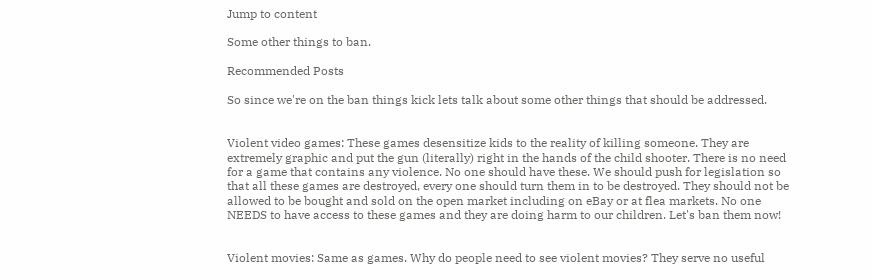Jump to content

Some other things to ban.

Recommended Posts

So since we're on the ban things kick lets talk about some other things that should be addressed.


Violent video games: These games desensitize kids to the reality of killing someone. They are extremely graphic and put the gun (literally) right in the hands of the child shooter. There is no need for a game that contains any violence. No one should have these. We should push for legislation so that all these games are destroyed, every one should turn them in to be destroyed. They should not be allowed to be bought and sold on the open market including on eBay or at flea markets. No one NEEDS to have access to these games and they are doing harm to our children. Let's ban them now!


Violent movies: Same as games. Why do people need to see violent movies? They serve no useful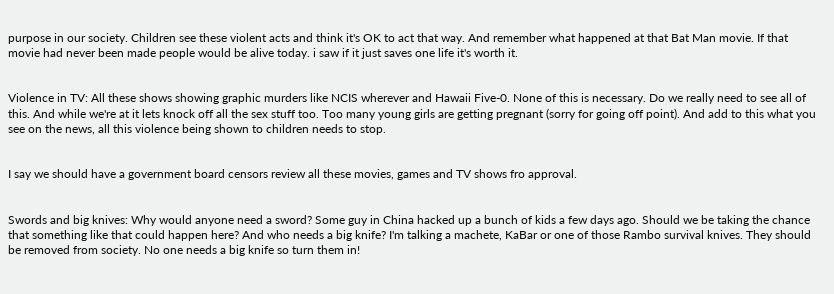purpose in our society. Children see these violent acts and think it's OK to act that way. And remember what happened at that Bat Man movie. If that movie had never been made people would be alive today. i saw if it just saves one life it's worth it.


Violence in TV: All these shows showing graphic murders like NCIS wherever and Hawaii Five-0. None of this is necessary. Do we really need to see all of this. And while we're at it lets knock off all the sex stuff too. Too many young girls are getting pregnant (sorry for going off point). And add to this what you see on the news, all this violence being shown to children needs to stop.


I say we should have a government board censors review all these movies, games and TV shows fro approval.


Swords and big knives: Why would anyone need a sword? Some guy in China hacked up a bunch of kids a few days ago. Should we be taking the chance that something like that could happen here? And who needs a big knife? I'm talking a machete, KaBar or one of those Rambo survival knives. They should be removed from society. No one needs a big knife so turn them in!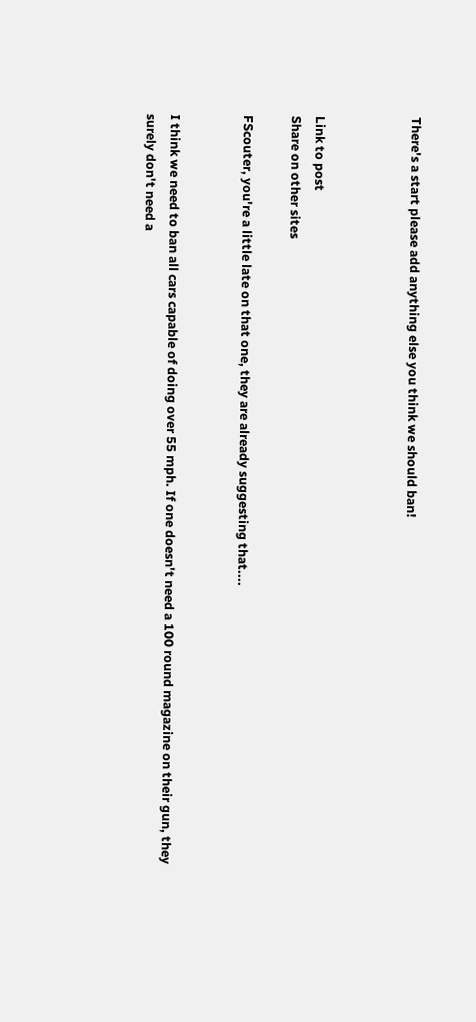There's a start please add anything else you think we should ban!



Link to post
Share on other sites

FScouter, you're a little late on that one, they are already suggesting that....


I think we need to ban all cars capable of doing over 55 mph. If one doesn't need a 100 round magazine on their gun, they surely don't need a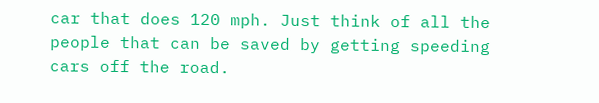car that does 120 mph. Just think of all the people that can be saved by getting speeding cars off the road.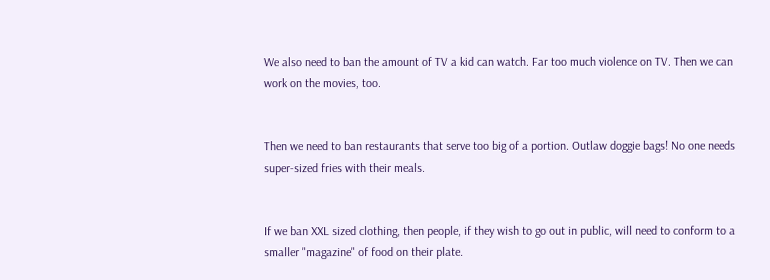We also need to ban the amount of TV a kid can watch. Far too much violence on TV. Then we can work on the movies, too.


Then we need to ban restaurants that serve too big of a portion. Outlaw doggie bags! No one needs super-sized fries with their meals.


If we ban XXL sized clothing, then people, if they wish to go out in public, will need to conform to a smaller "magazine" of food on their plate.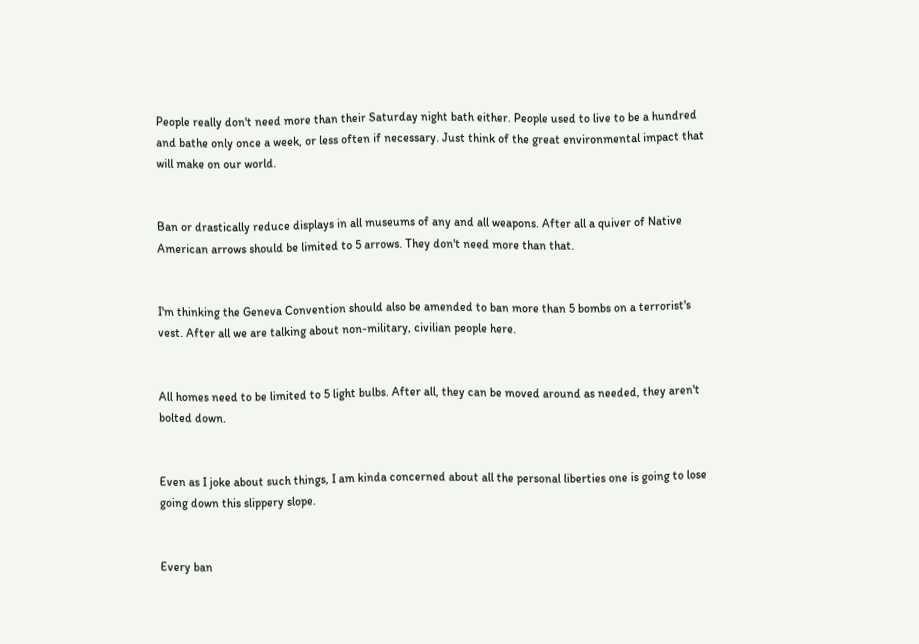People really don't need more than their Saturday night bath either. People used to live to be a hundred and bathe only once a week, or less often if necessary. Just think of the great environmental impact that will make on our world.


Ban or drastically reduce displays in all museums of any and all weapons. After all a quiver of Native American arrows should be limited to 5 arrows. They don't need more than that.


I'm thinking the Geneva Convention should also be amended to ban more than 5 bombs on a terrorist's vest. After all we are talking about non-military, civilian people here.


All homes need to be limited to 5 light bulbs. After all, they can be moved around as needed, they aren't bolted down.


Even as I joke about such things, I am kinda concerned about all the personal liberties one is going to lose going down this slippery slope.


Every ban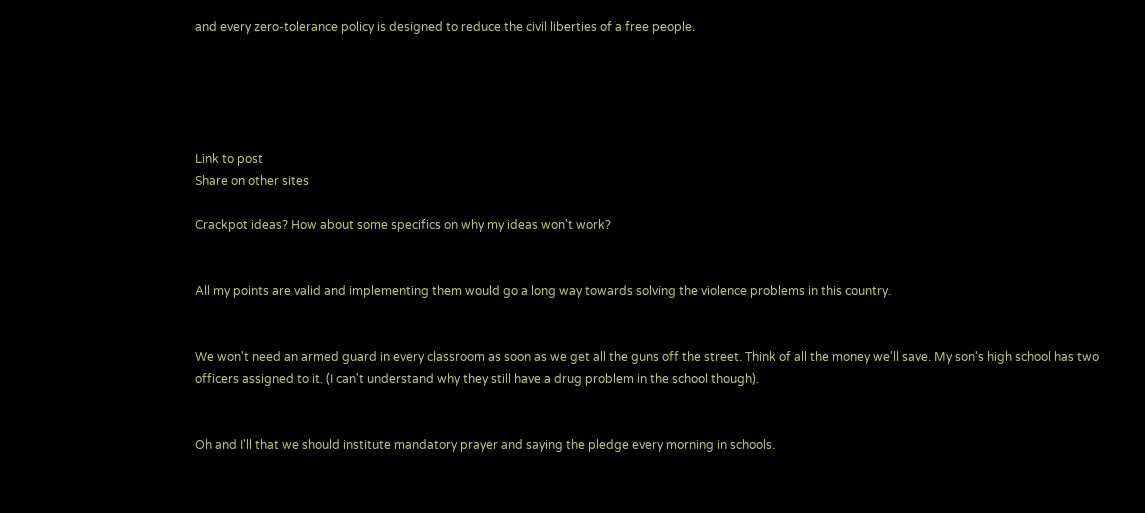and every zero-tolerance policy is designed to reduce the civil liberties of a free people.





Link to post
Share on other sites

Crackpot ideas? How about some specifics on why my ideas won't work?


All my points are valid and implementing them would go a long way towards solving the violence problems in this country.


We won't need an armed guard in every classroom as soon as we get all the guns off the street. Think of all the money we'll save. My son's high school has two officers assigned to it. (I can't understand why they still have a drug problem in the school though).


Oh and I'll that we should institute mandatory prayer and saying the pledge every morning in schools.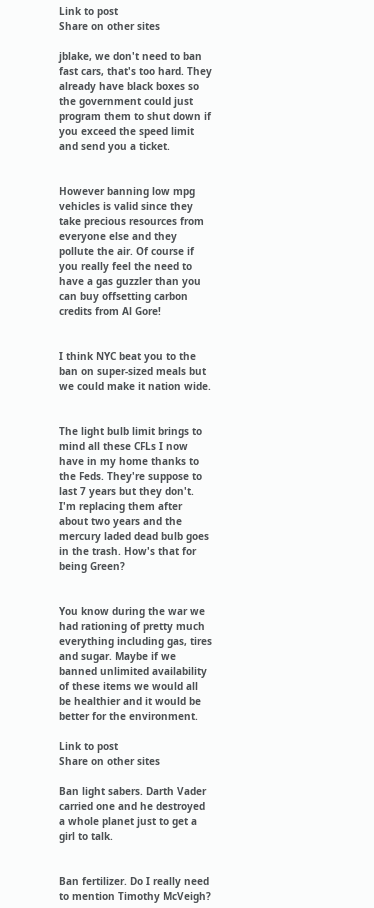Link to post
Share on other sites

jblake, we don't need to ban fast cars, that's too hard. They already have black boxes so the government could just program them to shut down if you exceed the speed limit and send you a ticket.


However banning low mpg vehicles is valid since they take precious resources from everyone else and they pollute the air. Of course if you really feel the need to have a gas guzzler than you can buy offsetting carbon credits from Al Gore!


I think NYC beat you to the ban on super-sized meals but we could make it nation wide.


The light bulb limit brings to mind all these CFLs I now have in my home thanks to the Feds. They're suppose to last 7 years but they don't. I'm replacing them after about two years and the mercury laded dead bulb goes in the trash. How's that for being Green?


You know during the war we had rationing of pretty much everything including gas, tires and sugar. Maybe if we banned unlimited availability of these items we would all be healthier and it would be better for the environment.

Link to post
Share on other sites

Ban light sabers. Darth Vader carried one and he destroyed a whole planet just to get a girl to talk.


Ban fertilizer. Do I really need to mention Timothy McVeigh?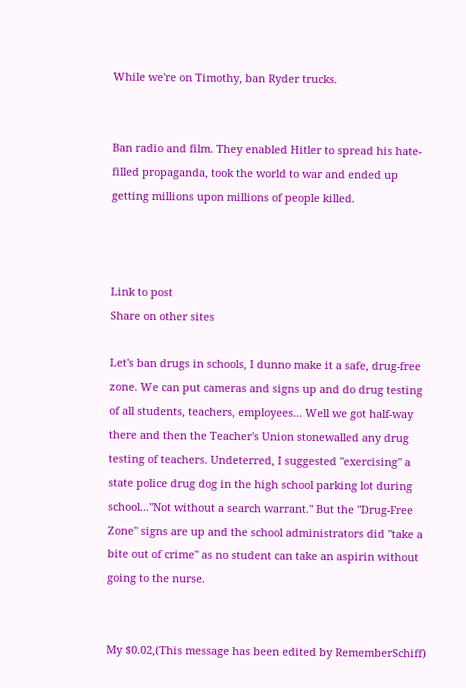While we're on Timothy, ban Ryder trucks.


Ban radio and film. They enabled Hitler to spread his hate-filled propaganda, took the world to war and ended up getting millions upon millions of people killed.



Link to post
Share on other sites

Let's ban drugs in schools, I dunno make it a safe, drug-free zone. We can put cameras and signs up and do drug testing of all students, teachers, employees... Well we got half-way there and then the Teacher's Union stonewalled any drug testing of teachers. Undeterred, I suggested "exercising" a state police drug dog in the high school parking lot during school..."Not without a search warrant." But the "Drug-Free Zone" signs are up and the school administrators did "take a bite out of crime" as no student can take an aspirin without going to the nurse.


My $0.02,(This message has been edited by RememberSchiff)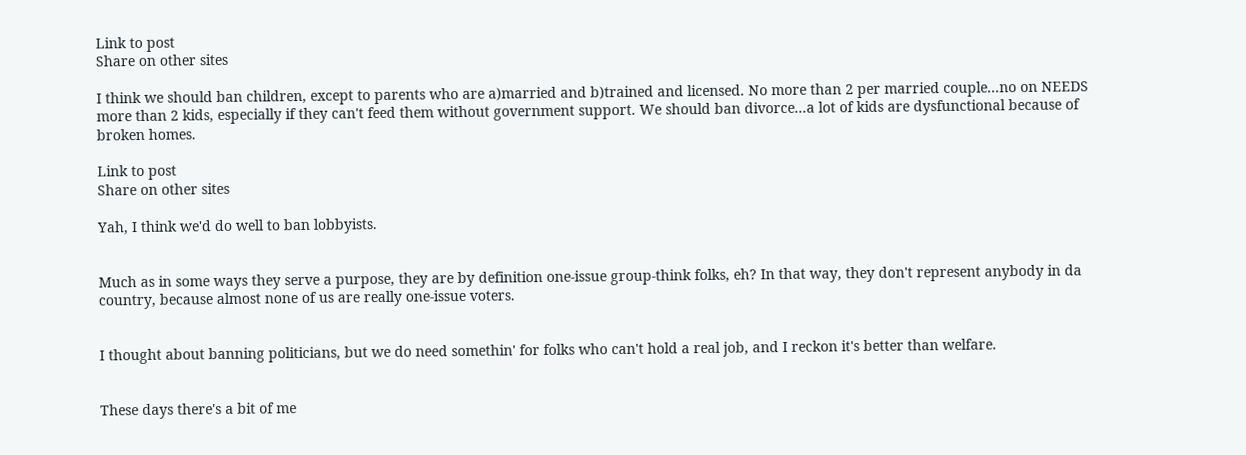Link to post
Share on other sites

I think we should ban children, except to parents who are a)married and b)trained and licensed. No more than 2 per married couple...no on NEEDS more than 2 kids, especially if they can't feed them without government support. We should ban divorce...a lot of kids are dysfunctional because of broken homes.

Link to post
Share on other sites

Yah, I think we'd do well to ban lobbyists.


Much as in some ways they serve a purpose, they are by definition one-issue group-think folks, eh? In that way, they don't represent anybody in da country, because almost none of us are really one-issue voters.


I thought about banning politicians, but we do need somethin' for folks who can't hold a real job, and I reckon it's better than welfare.


These days there's a bit of me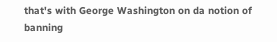that's with George Washington on da notion of banning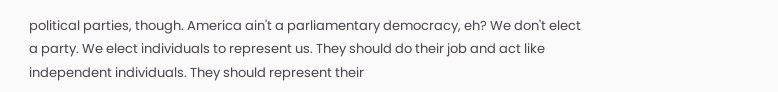political parties, though. America ain't a parliamentary democracy, eh? We don't elect a party. We elect individuals to represent us. They should do their job and act like independent individuals. They should represent their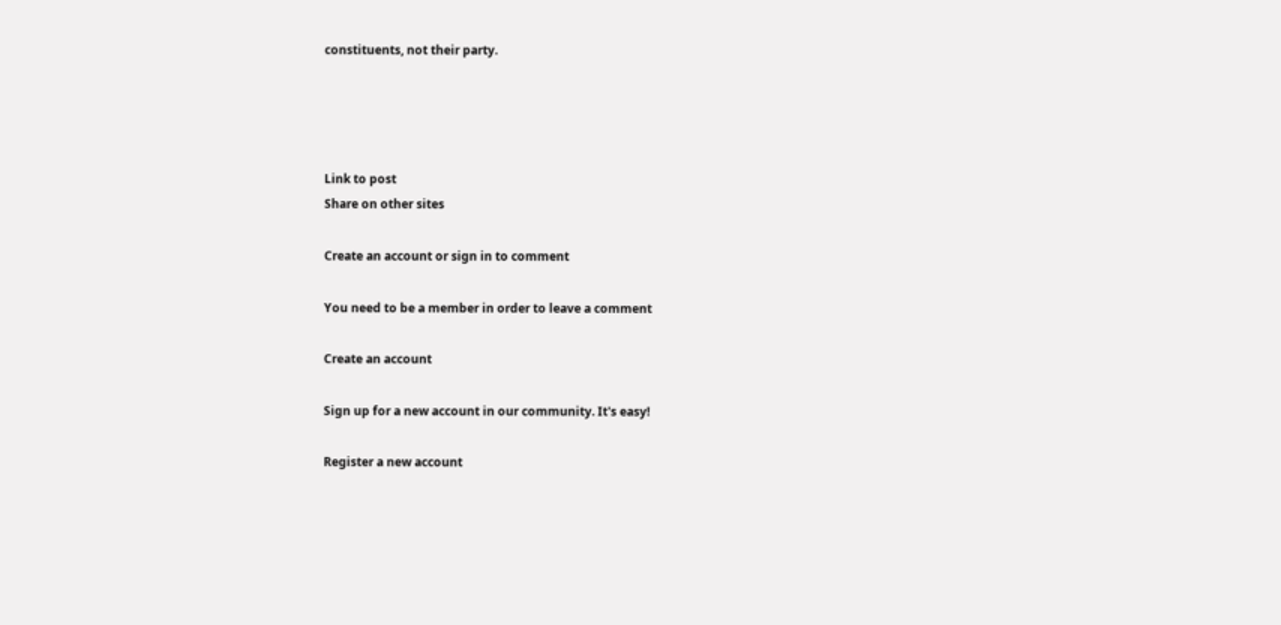constituents, not their party.




Link to post
Share on other sites

Create an account or sign in to comment

You need to be a member in order to leave a comment

Create an account

Sign up for a new account in our community. It's easy!

Register a new account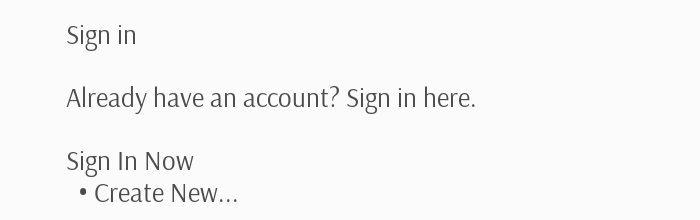Sign in

Already have an account? Sign in here.

Sign In Now
  • Create New...